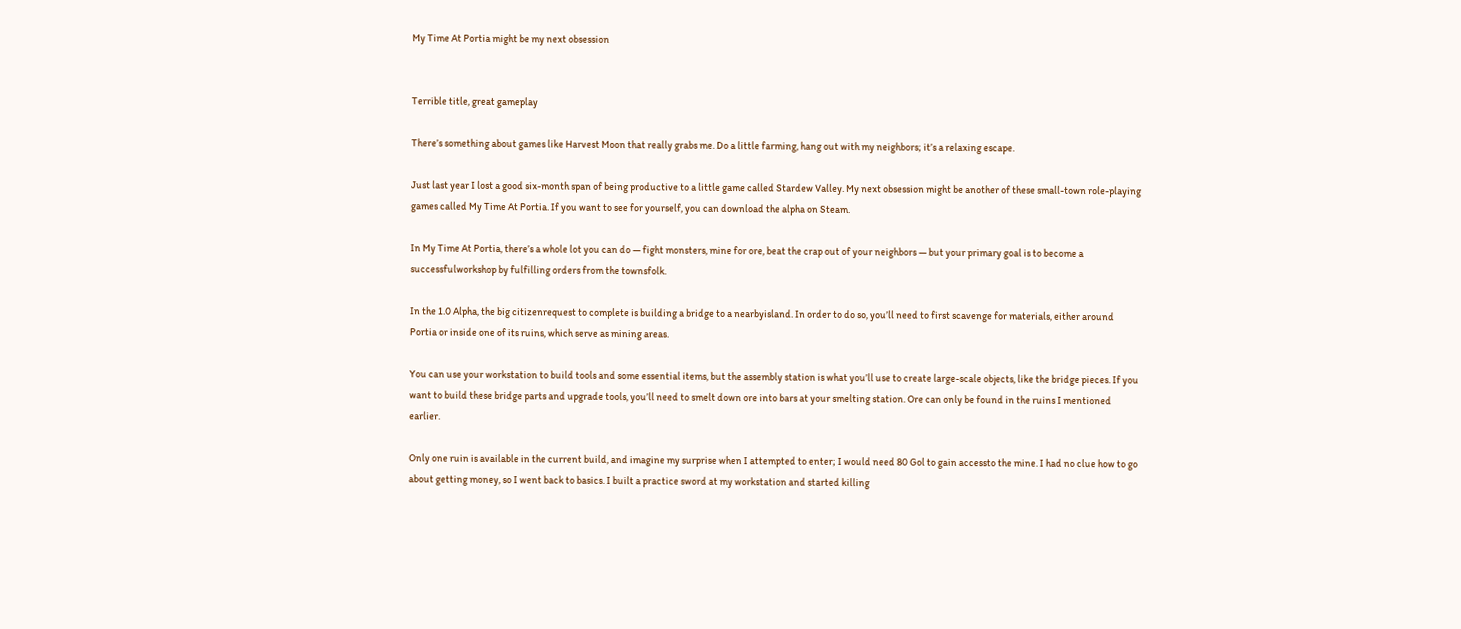My Time At Portia might be my next obsession


Terrible title, great gameplay

There’s something about games like Harvest Moon that really grabs me. Do a little farming, hang out with my neighbors; it’s a relaxing escape.

Just last year I lost a good six-month span of being productive to a little game called Stardew Valley. My next obsession might be another of these small-town role-playing games called My Time At Portia. If you want to see for yourself, you can download the alpha on Steam.

In My Time At Portia, there’s a whole lot you can do — fight monsters, mine for ore, beat the crap out of your neighbors — but your primary goal is to become a successfulworkshop by fulfilling orders from the townsfolk.

In the 1.0 Alpha, the big citizenrequest to complete is building a bridge to a nearbyisland. In order to do so, you’ll need to first scavenge for materials, either around Portia or inside one of its ruins, which serve as mining areas.

You can use your workstation to build tools and some essential items, but the assembly station is what you’ll use to create large-scale objects, like the bridge pieces. If you want to build these bridge parts and upgrade tools, you’ll need to smelt down ore into bars at your smelting station. Ore can only be found in the ruins I mentioned earlier.

Only one ruin is available in the current build, and imagine my surprise when I attempted to enter; I would need 80 Gol to gain accessto the mine. I had no clue how to go about getting money, so I went back to basics. I built a practice sword at my workstation and started killing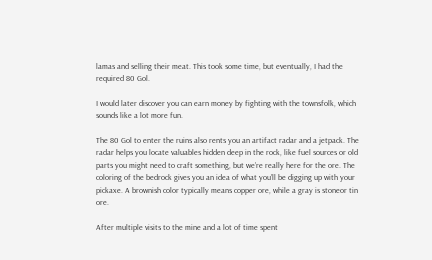lamas and selling their meat. This took some time, but eventually, I had the required 80 Gol.

I would later discover you can earn money by fighting with the townsfolk, which sounds like a lot more fun.

The 80 Gol to enter the ruins also rents you an artifact radar and a jetpack. The radar helps you locate valuables hidden deep in the rock, like fuel sources or old parts you might need to craft something, but we’re really here for the ore. The coloring of the bedrock gives you an idea of what you’ll be digging up with your pickaxe. A brownish color typically means copper ore, while a gray is stoneor tin ore.

After multiple visits to the mine and a lot of time spent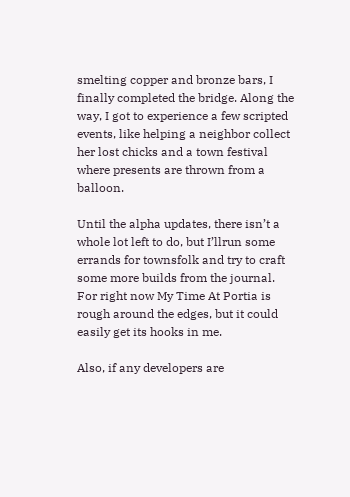smelting copper and bronze bars, I finally completed the bridge. Along the way, I got to experience a few scripted events, like helping a neighbor collect her lost chicks and a town festival where presents are thrown from a balloon.

Until the alpha updates, there isn’t a whole lot left to do, but I’llrun some errands for townsfolk and try to craft some more builds from the journal. For right now My Time At Portia is rough around the edges, but it could easily get its hooks in me.

Also, if any developers are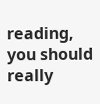reading, you should really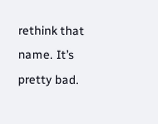rethink that name. It’s pretty bad.